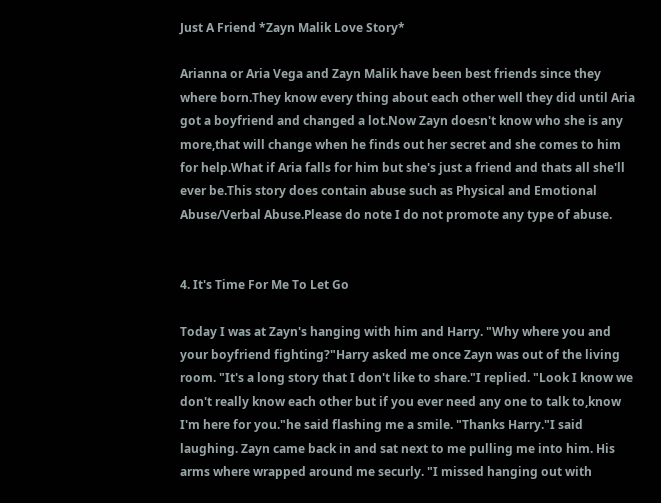Just A Friend *Zayn Malik Love Story*

Arianna or Aria Vega and Zayn Malik have been best friends since they where born.They know every thing about each other well they did until Aria got a boyfriend and changed a lot.Now Zayn doesn't know who she is any more,that will change when he finds out her secret and she comes to him for help.What if Aria falls for him but she's just a friend and thats all she'll ever be.This story does contain abuse such as Physical and Emotional Abuse/Verbal Abuse.Please do note I do not promote any type of abuse.


4. It's Time For Me To Let Go

Today I was at Zayn's hanging with him and Harry. "Why where you and your boyfriend fighting?"Harry asked me once Zayn was out of the living room. "It's a long story that I don't like to share."I replied. "Look I know we don't really know each other but if you ever need any one to talk to,know I'm here for you."he said flashing me a smile. "Thanks Harry."I said laughing. Zayn came back in and sat next to me pulling me into him. His arms where wrapped around me securly. "I missed hanging out with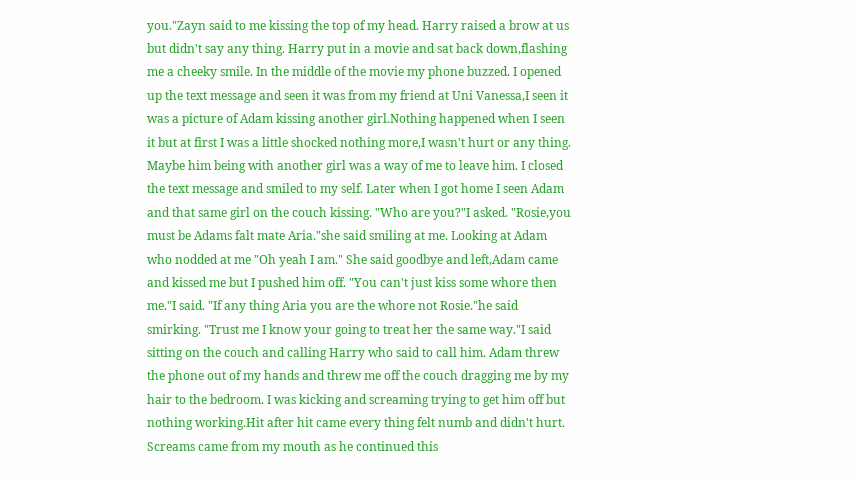you."Zayn said to me kissing the top of my head. Harry raised a brow at us but didn't say any thing. Harry put in a movie and sat back down,flashing me a cheeky smile. In the middle of the movie my phone buzzed. I opened up the text message and seen it was from my friend at Uni Vanessa,I seen it was a picture of Adam kissing another girl.Nothing happened when I seen it but at first I was a little shocked nothing more,I wasn't hurt or any thing. Maybe him being with another girl was a way of me to leave him. I closed the text message and smiled to my self. Later when I got home I seen Adam and that same girl on the couch kissing. "Who are you?"I asked. "Rosie,you must be Adams falt mate Aria."she said smiling at me. Looking at Adam who nodded at me "Oh yeah I am." She said goodbye and left,Adam came and kissed me but I pushed him off. "You can't just kiss some whore then me."I said. "If any thing Aria you are the whore not Rosie."he said smirking. "Trust me I know your going to treat her the same way."I said sitting on the couch and calling Harry who said to call him. Adam threw the phone out of my hands and threw me off the couch dragging me by my hair to the bedroom. I was kicking and screaming trying to get him off but nothing working.Hit after hit came every thing felt numb and didn't hurt. Screams came from my mouth as he continued this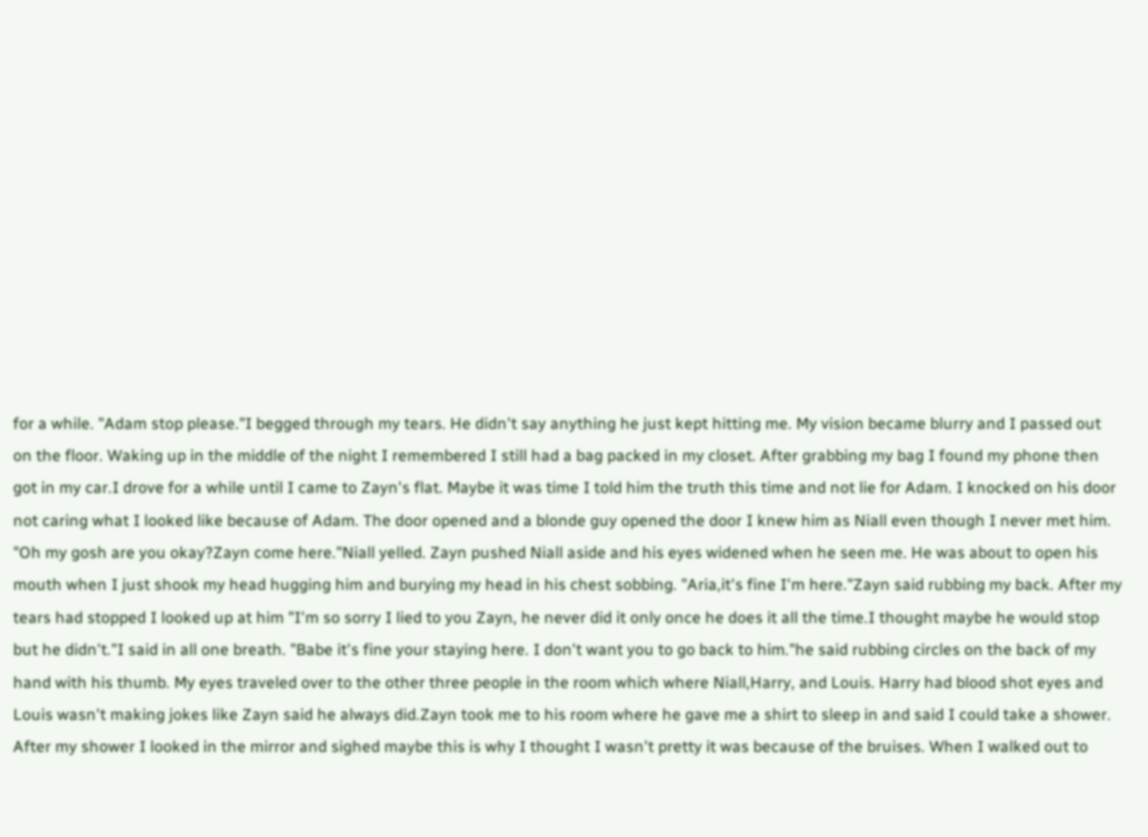for a while. "Adam stop please."I begged through my tears. He didn't say anything he just kept hitting me. My vision became blurry and I passed out on the floor. Waking up in the middle of the night I remembered I still had a bag packed in my closet. After grabbing my bag I found my phone then got in my car.I drove for a while until I came to Zayn's flat. Maybe it was time I told him the truth this time and not lie for Adam. I knocked on his door not caring what I looked like because of Adam. The door opened and a blonde guy opened the door I knew him as Niall even though I never met him. "Oh my gosh are you okay?Zayn come here."Niall yelled. Zayn pushed Niall aside and his eyes widened when he seen me. He was about to open his mouth when I just shook my head hugging him and burying my head in his chest sobbing. "Aria,it's fine I'm here."Zayn said rubbing my back. After my tears had stopped I looked up at him "I'm so sorry I lied to you Zayn, he never did it only once he does it all the time.I thought maybe he would stop but he didn't."I said in all one breath. "Babe it's fine your staying here. I don't want you to go back to him."he said rubbing circles on the back of my hand with his thumb. My eyes traveled over to the other three people in the room which where Niall,Harry, and Louis. Harry had blood shot eyes and Louis wasn't making jokes like Zayn said he always did.Zayn took me to his room where he gave me a shirt to sleep in and said I could take a shower. After my shower I looked in the mirror and sighed maybe this is why I thought I wasn't pretty it was because of the bruises. When I walked out to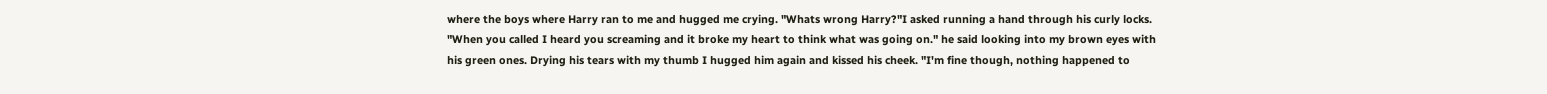where the boys where Harry ran to me and hugged me crying. "Whats wrong Harry?"I asked running a hand through his curly locks. "When you called I heard you screaming and it broke my heart to think what was going on." he said looking into my brown eyes with his green ones. Drying his tears with my thumb I hugged him again and kissed his cheek. "I'm fine though, nothing happened to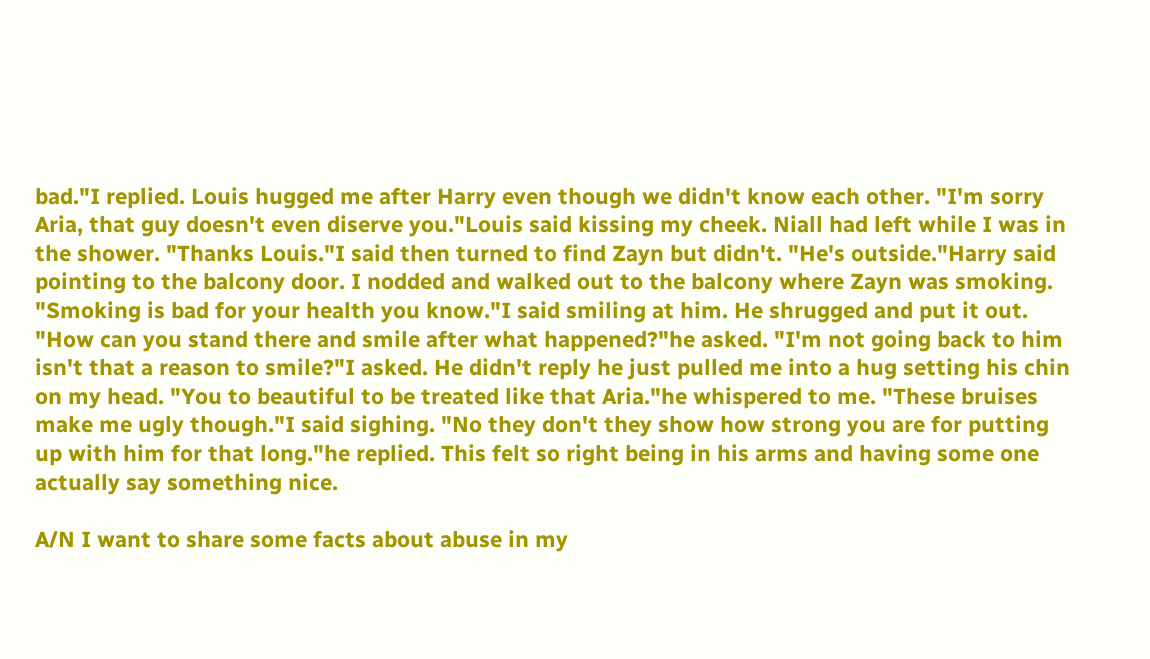bad."I replied. Louis hugged me after Harry even though we didn't know each other. "I'm sorry Aria, that guy doesn't even diserve you."Louis said kissing my cheek. Niall had left while I was in the shower. "Thanks Louis."I said then turned to find Zayn but didn't. "He's outside."Harry said pointing to the balcony door. I nodded and walked out to the balcony where Zayn was smoking. "Smoking is bad for your health you know."I said smiling at him. He shrugged and put it out. "How can you stand there and smile after what happened?"he asked. "I'm not going back to him isn't that a reason to smile?"I asked. He didn't reply he just pulled me into a hug setting his chin on my head. "You to beautiful to be treated like that Aria."he whispered to me. "These bruises make me ugly though."I said sighing. "No they don't they show how strong you are for putting up with him for that long."he replied. This felt so right being in his arms and having some one actually say something nice.

A/N I want to share some facts about abuse in my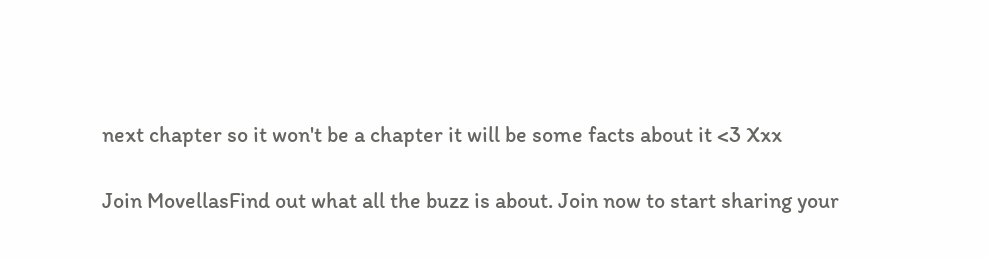next chapter so it won't be a chapter it will be some facts about it <3 Xxx

Join MovellasFind out what all the buzz is about. Join now to start sharing your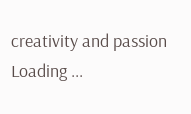creativity and passion
Loading ...